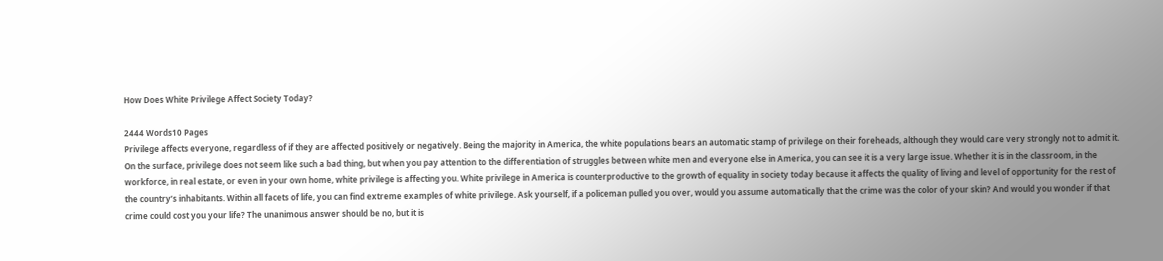How Does White Privilege Affect Society Today?

2444 Words10 Pages
Privilege affects everyone, regardless of if they are affected positively or negatively. Being the majority in America, the white populations bears an automatic stamp of privilege on their foreheads, although they would care very strongly not to admit it. On the surface, privilege does not seem like such a bad thing, but when you pay attention to the differentiation of struggles between white men and everyone else in America, you can see it is a very large issue. Whether it is in the classroom, in the workforce, in real estate, or even in your own home, white privilege is affecting you. White privilege in America is counterproductive to the growth of equality in society today because it affects the quality of living and level of opportunity for the rest of the country’s inhabitants. Within all facets of life, you can find extreme examples of white privilege. Ask yourself, if a policeman pulled you over, would you assume automatically that the crime was the color of your skin? And would you wonder if that crime could cost you your life? The unanimous answer should be no, but it is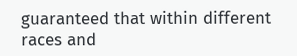guaranteed that within different races and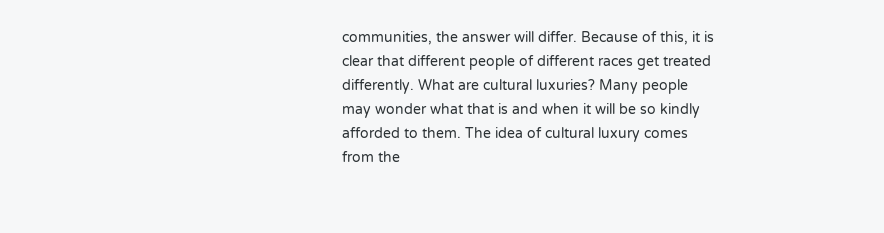communities, the answer will differ. Because of this, it is clear that different people of different races get treated differently. What are cultural luxuries? Many people may wonder what that is and when it will be so kindly afforded to them. The idea of cultural luxury comes from the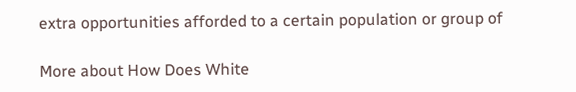extra opportunities afforded to a certain population or group of

More about How Does White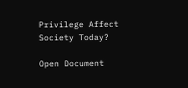Privilege Affect Society Today?

Open Document